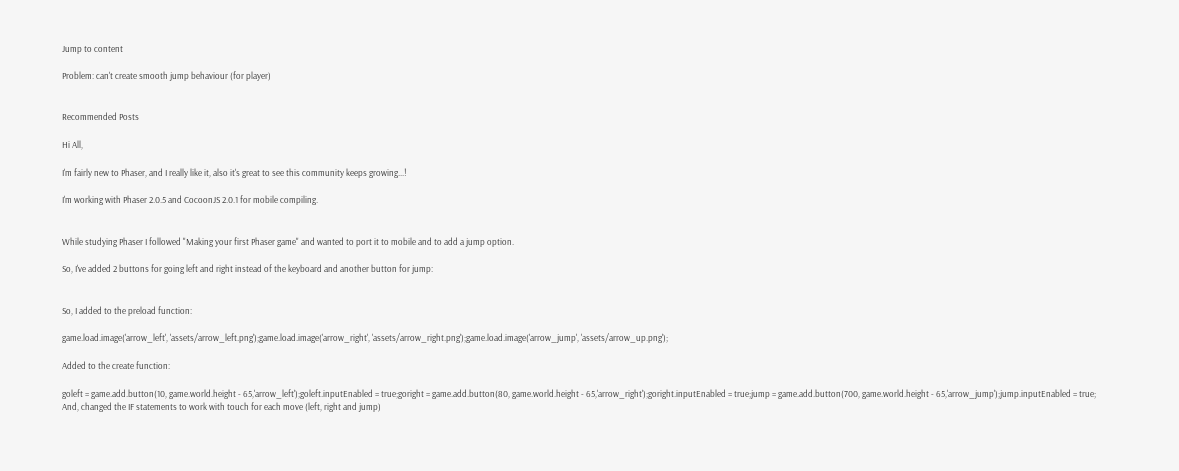Jump to content

Problem: can't create smooth jump behaviour (for player)


Recommended Posts

Hi All,

I'm fairly new to Phaser, and I really like it, also it's great to see this community keeps growing...!

I'm working with Phaser 2.0.5 and CocoonJS 2.0.1 for mobile compiling.


While studying Phaser I followed "Making your first Phaser game" and wanted to port it to mobile and to add a jump option.

So, I've added 2 buttons for going left and right instead of the keyboard and another button for jump:


So, I added to the preload function:

game.load.image('arrow_left', 'assets/arrow_left.png');game.load.image('arrow_right', 'assets/arrow_right.png');game.load.image('arrow_jump', 'assets/arrow_up.png');

Added to the create function:

goleft = game.add.button(10, game.world.height - 65,'arrow_left');goleft.inputEnabled = true;goright = game.add.button(80, game.world.height - 65,'arrow_right');goright.inputEnabled = true;jump = game.add.button(700, game.world.height - 65,'arrow_jump');jump.inputEnabled = true;
And, changed the IF statements to work with touch for each move (left, right and jump)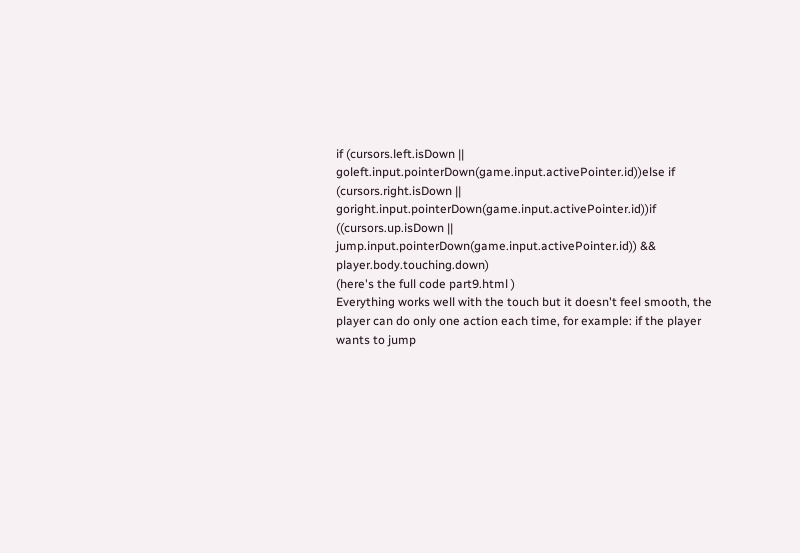if (cursors.left.isDown || goleft.input.pointerDown(game.input.activePointer.id))else if (cursors.right.isDown || goright.input.pointerDown(game.input.activePointer.id))if ((cursors.up.isDown || jump.input.pointerDown(game.input.activePointer.id)) && player.body.touching.down)
(here's the full code part9.html )
Everything works well with the touch but it doesn't feel smooth, the player can do only one action each time, for example: if the player wants to jump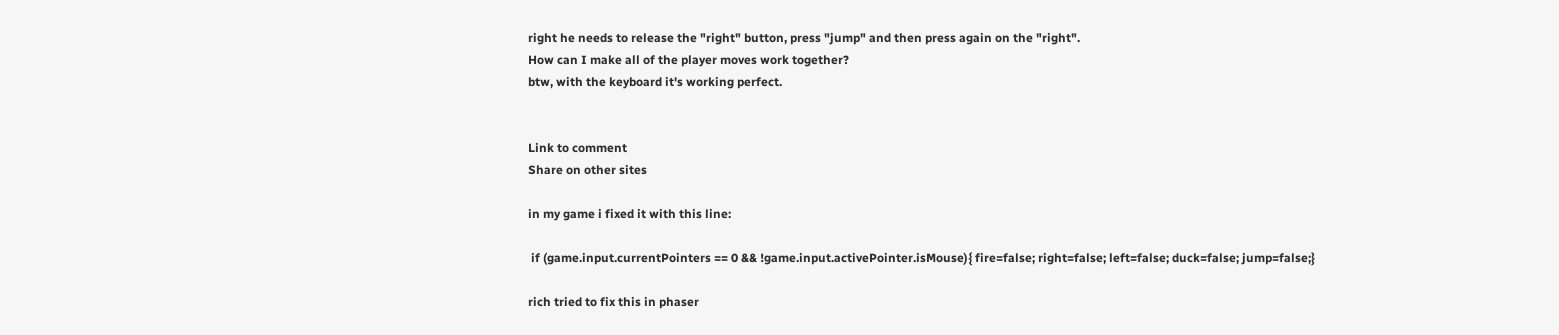right he needs to release the "right" button, press "jump" and then press again on the "right".
How can I make all of the player moves work together?
btw, with the keyboard it's working perfect.


Link to comment
Share on other sites

in my game i fixed it with this line:

 if (game.input.currentPointers == 0 && !game.input.activePointer.isMouse){ fire=false; right=false; left=false; duck=false; jump=false;}

rich tried to fix this in phaser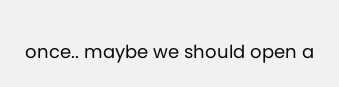once.. maybe we should open a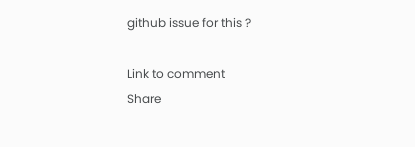github issue for this ?

Link to comment
Share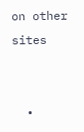on other sites


  •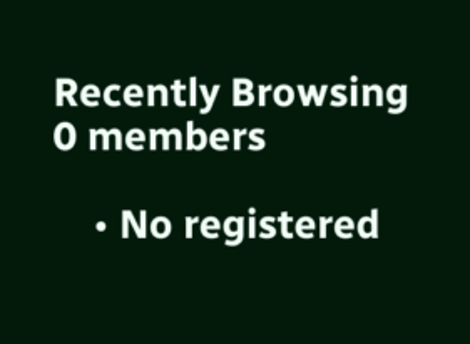Recently Browsing   0 members

    • No registered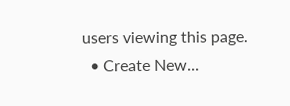users viewing this page.
  • Create New...